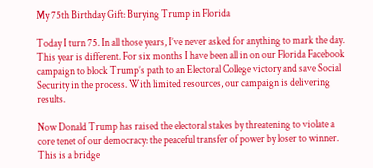My 75th Birthday Gift: Burying Trump in Florida

Today I turn 75. In all those years, I’ve never asked for anything to mark the day. This year is different. For six months I have been all in on our Florida Facebook campaign to block Trump’s path to an Electoral College victory and save Social Security in the process. With limited resources, our campaign is delivering results.

Now Donald Trump has raised the electoral stakes by threatening to violate a core tenet of our democracy: the peaceful transfer of power by loser to winner. This is a bridge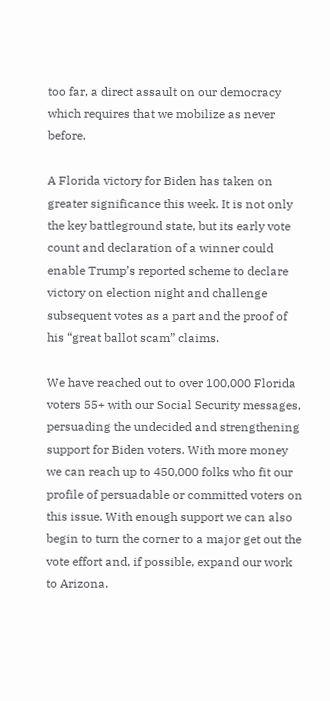too far, a direct assault on our democracy which requires that we mobilize as never before.

A Florida victory for Biden has taken on greater significance this week. It is not only the key battleground state, but its early vote count and declaration of a winner could enable Trump’s reported scheme to declare victory on election night and challenge subsequent votes as a part and the proof of his “great ballot scam” claims.

We have reached out to over 100,000 Florida voters 55+ with our Social Security messages, persuading the undecided and strengthening support for Biden voters. With more money we can reach up to 450,000 folks who fit our profile of persuadable or committed voters on this issue. With enough support we can also begin to turn the corner to a major get out the vote effort and, if possible, expand our work to Arizona.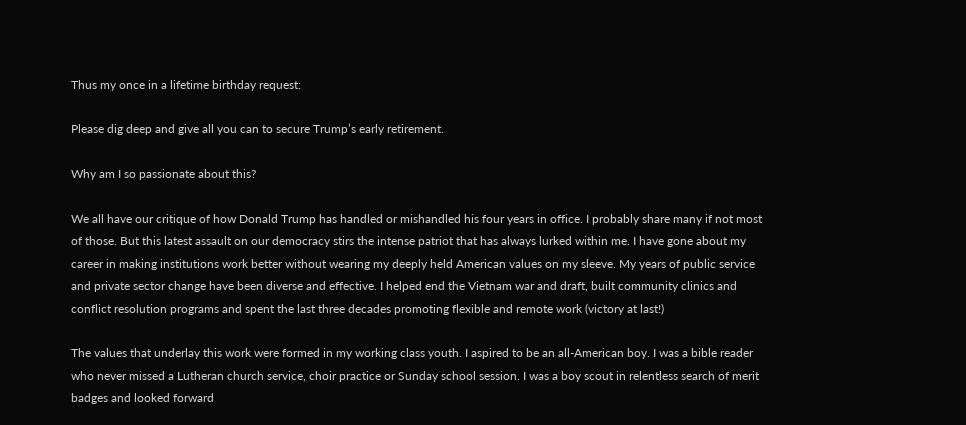Thus my once in a lifetime birthday request:

Please dig deep and give all you can to secure Trump’s early retirement.

Why am I so passionate about this?

We all have our critique of how Donald Trump has handled or mishandled his four years in office. I probably share many if not most of those. But this latest assault on our democracy stirs the intense patriot that has always lurked within me. I have gone about my career in making institutions work better without wearing my deeply held American values on my sleeve. My years of public service and private sector change have been diverse and effective. I helped end the Vietnam war and draft, built community clinics and conflict resolution programs and spent the last three decades promoting flexible and remote work (victory at last!)

The values that underlay this work were formed in my working class youth. I aspired to be an all-American boy. I was a bible reader who never missed a Lutheran church service, choir practice or Sunday school session. I was a boy scout in relentless search of merit badges and looked forward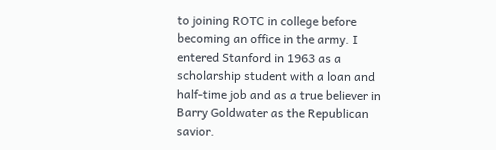to joining ROTC in college before becoming an office in the army. I entered Stanford in 1963 as a scholarship student with a loan and half-time job and as a true believer in Barry Goldwater as the Republican savior.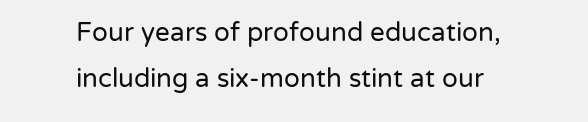Four years of profound education, including a six-month stint at our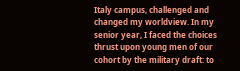Italy campus, challenged and changed my worldview. In my senior year, I faced the choices thrust upon young men of our cohort by the military draft: to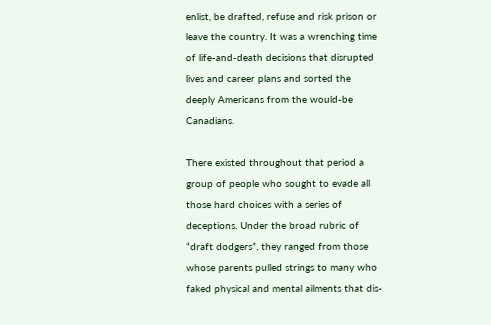enlist, be drafted, refuse and risk prison or leave the country. It was a wrenching time of life-and-death decisions that disrupted lives and career plans and sorted the deeply Americans from the would-be Canadians.

There existed throughout that period a group of people who sought to evade all those hard choices with a series of deceptions. Under the broad rubric of “draft dodgers”, they ranged from those whose parents pulled strings to many who faked physical and mental ailments that dis-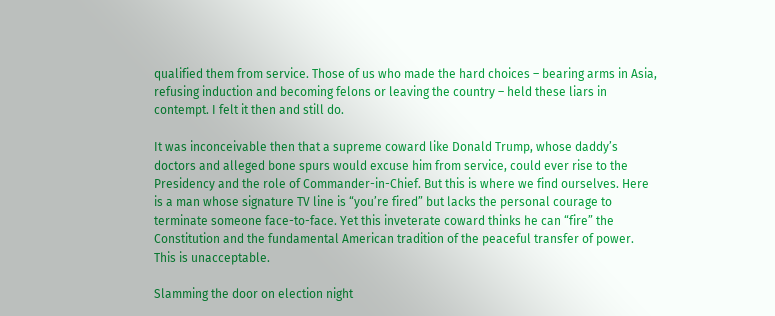qualified them from service. Those of us who made the hard choices – bearing arms in Asia, refusing induction and becoming felons or leaving the country – held these liars in contempt. I felt it then and still do.

It was inconceivable then that a supreme coward like Donald Trump, whose daddy’s doctors and alleged bone spurs would excuse him from service, could ever rise to the Presidency and the role of Commander-in-Chief. But this is where we find ourselves. Here is a man whose signature TV line is “you’re fired” but lacks the personal courage to terminate someone face-to-face. Yet this inveterate coward thinks he can “fire” the Constitution and the fundamental American tradition of the peaceful transfer of power. This is unacceptable.

Slamming the door on election night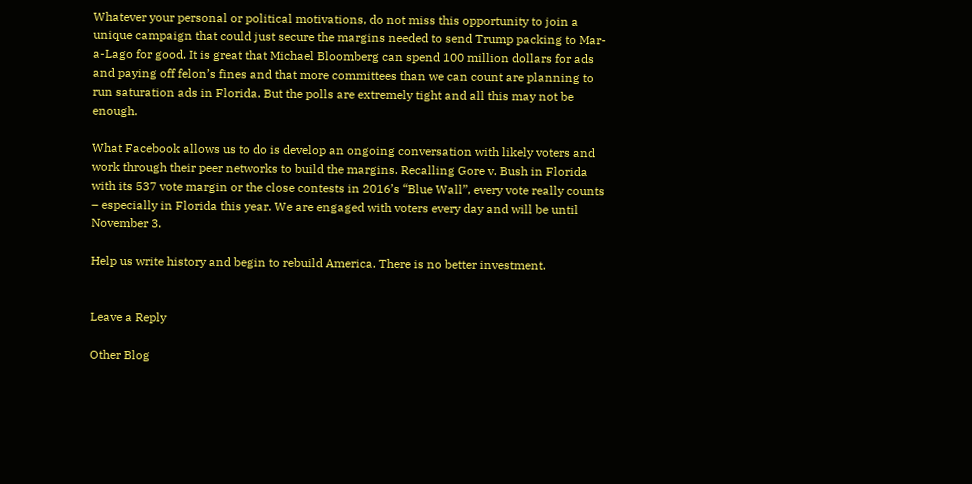Whatever your personal or political motivations, do not miss this opportunity to join a unique campaign that could just secure the margins needed to send Trump packing to Mar-a-Lago for good. It is great that Michael Bloomberg can spend 100 million dollars for ads and paying off felon’s fines and that more committees than we can count are planning to run saturation ads in Florida. But the polls are extremely tight and all this may not be enough.

What Facebook allows us to do is develop an ongoing conversation with likely voters and work through their peer networks to build the margins. Recalling Gore v. Bush in Florida with its 537 vote margin or the close contests in 2016’s “Blue Wall”, every vote really counts – especially in Florida this year. We are engaged with voters every day and will be until November 3.

Help us write history and begin to rebuild America. There is no better investment.


Leave a Reply

Other Blog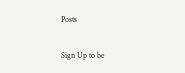Posts

Sign Up to be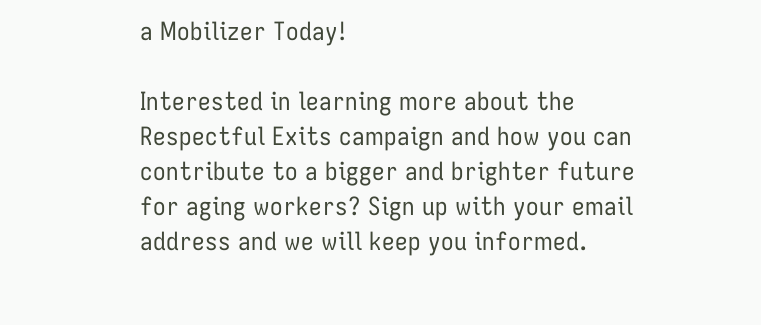a Mobilizer Today!

Interested in learning more about the Respectful Exits campaign and how you can contribute to a bigger and brighter future for aging workers? Sign up with your email address and we will keep you informed.